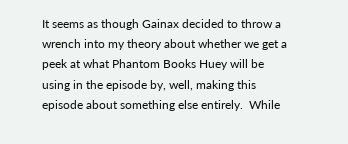It seems as though Gainax decided to throw a wrench into my theory about whether we get a peek at what Phantom Books Huey will be using in the episode by, well, making this episode about something else entirely.  While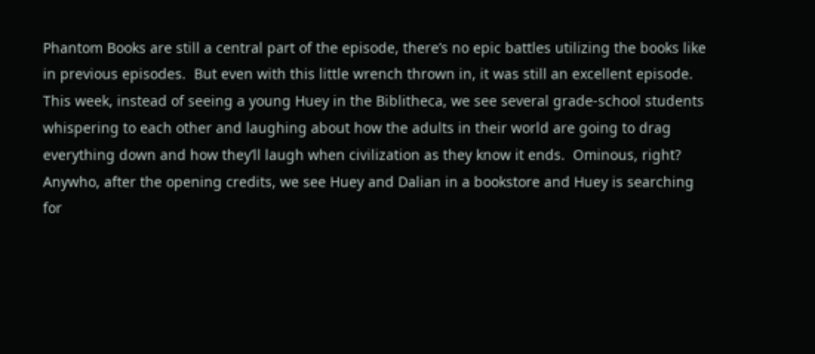Phantom Books are still a central part of the episode, there’s no epic battles utilizing the books like in previous episodes.  But even with this little wrench thrown in, it was still an excellent episode.  This week, instead of seeing a young Huey in the Biblitheca, we see several grade-school students whispering to each other and laughing about how the adults in their world are going to drag everything down and how they’ll laugh when civilization as they know it ends.  Ominous, right?  Anywho, after the opening credits, we see Huey and Dalian in a bookstore and Huey is searching for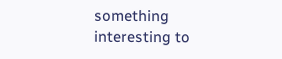something interesting to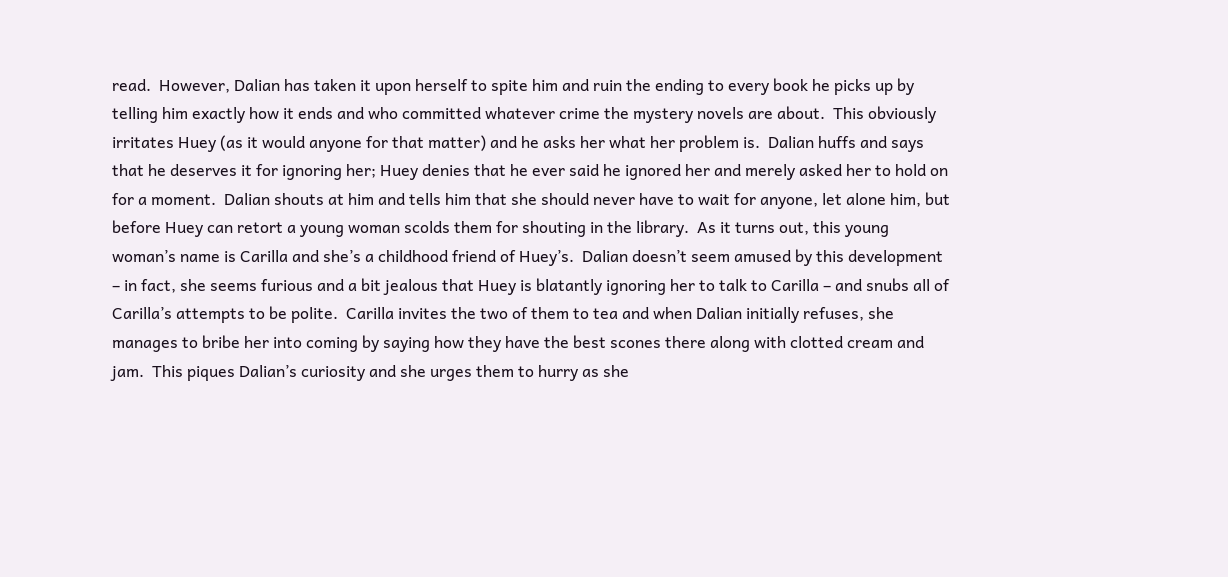read.  However, Dalian has taken it upon herself to spite him and ruin the ending to every book he picks up by telling him exactly how it ends and who committed whatever crime the mystery novels are about.  This obviously irritates Huey (as it would anyone for that matter) and he asks her what her problem is.  Dalian huffs and says that he deserves it for ignoring her; Huey denies that he ever said he ignored her and merely asked her to hold on for a moment.  Dalian shouts at him and tells him that she should never have to wait for anyone, let alone him, but before Huey can retort a young woman scolds them for shouting in the library.  As it turns out, this young woman’s name is Carilla and she’s a childhood friend of Huey’s.  Dalian doesn’t seem amused by this development – in fact, she seems furious and a bit jealous that Huey is blatantly ignoring her to talk to Carilla – and snubs all of Carilla’s attempts to be polite.  Carilla invites the two of them to tea and when Dalian initially refuses, she manages to bribe her into coming by saying how they have the best scones there along with clotted cream and jam.  This piques Dalian’s curiosity and she urges them to hurry as she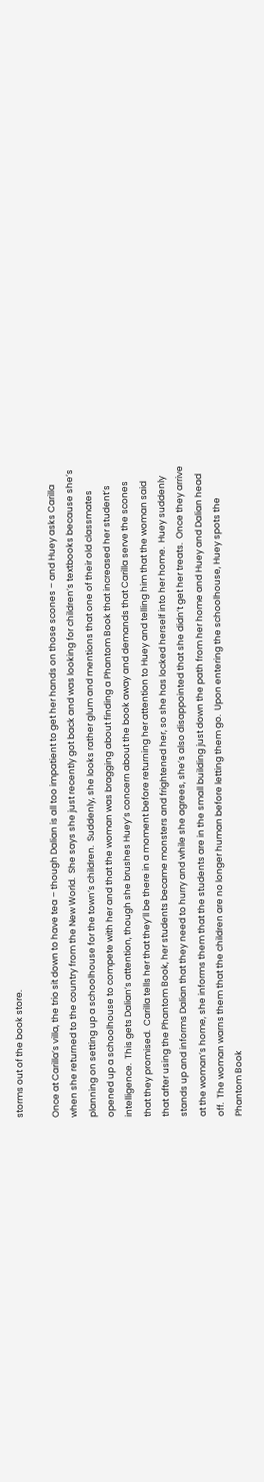storms out of the book store.

Once at Carilla’s villa, the trio sit down to have tea – though Dalian is all too impatient to get her hands on those scones – and Huey asks Carilla when she returned to the country from the New World.  She says she just recently got back and was looking for children’s textbooks because she’s planning on setting up a schoolhouse for the town’s children.  Suddenly, she looks rather glum and mentions that one of their old classmates opened up a schoolhouse to compete with her and that the woman was bragging about finding a Phantom Book that increased her student’s intelligence.  This gets Dalian’s attention, though she brushes Huey’s concern about the book away and demands that Carilla serve the scones that they promised.  Carilla tells her that they’ll be there in a moment before returning her attention to Huey and telling him that the woman said that after using the Phantom Book, her students became monsters and frightened her, so she has locked herself into her home.  Huey suddenly stands up and informs Dalian that they need to hurry and while she agrees, she’s also disappointed that she didn’t get her treats.  Once they arrive at the woman’s home, she informs them that the students are in the small building just down the path from her home and Huey and Dalian head off.  The woman warns them that the children are no longer human before letting them go.  Upon entering the schoolhouse, Huey spots the Phantom Book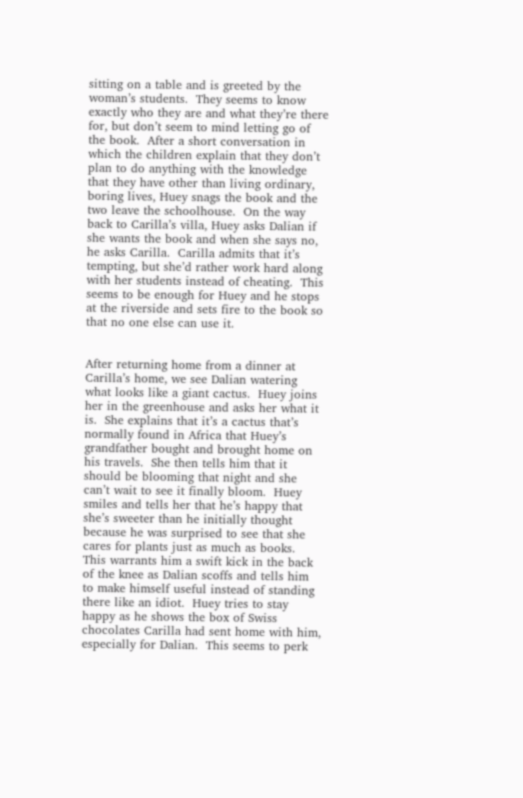sitting on a table and is greeted by the woman’s students.  They seems to know exactly who they are and what they’re there for, but don’t seem to mind letting go of the book.  After a short conversation in which the children explain that they don’t plan to do anything with the knowledge that they have other than living ordinary, boring lives, Huey snags the book and the two leave the schoolhouse.  On the way back to Carilla’s villa, Huey asks Dalian if she wants the book and when she says no, he asks Carilla.  Carilla admits that it’s tempting, but she’d rather work hard along with her students instead of cheating.  This seems to be enough for Huey and he stops at the riverside and sets fire to the book so that no one else can use it.


After returning home from a dinner at Carilla’s home, we see Dalian watering what looks like a giant cactus.  Huey joins her in the greenhouse and asks her what it is.  She explains that it’s a cactus that’s normally found in Africa that Huey’s grandfather bought and brought home on his travels.  She then tells him that it should be blooming that night and she can’t wait to see it finally bloom.  Huey smiles and tells her that he’s happy that she’s sweeter than he initially thought because he was surprised to see that she cares for plants just as much as books.  This warrants him a swift kick in the back of the knee as Dalian scoffs and tells him to make himself useful instead of standing there like an idiot.  Huey tries to stay happy as he shows the box of Swiss chocolates Carilla had sent home with him, especially for Dalian.  This seems to perk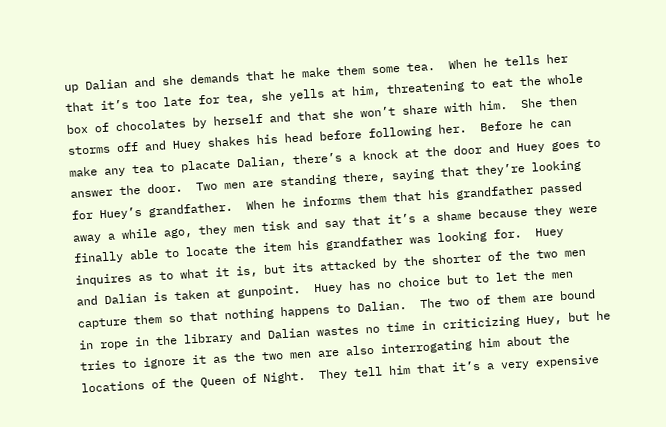up Dalian and she demands that he make them some tea.  When he tells her that it’s too late for tea, she yells at him, threatening to eat the whole box of chocolates by herself and that she won’t share with him.  She then storms off and Huey shakes his head before following her.  Before he can make any tea to placate Dalian, there’s a knock at the door and Huey goes to answer the door.  Two men are standing there, saying that they’re looking for Huey’s grandfather.  When he informs them that his grandfather passed away a while ago, they men tisk and say that it’s a shame because they were finally able to locate the item his grandfather was looking for.  Huey inquires as to what it is, but its attacked by the shorter of the two men and Dalian is taken at gunpoint.  Huey has no choice but to let the men capture them so that nothing happens to Dalian.  The two of them are bound in rope in the library and Dalian wastes no time in criticizing Huey, but he tries to ignore it as the two men are also interrogating him about the locations of the Queen of Night.  They tell him that it’s a very expensive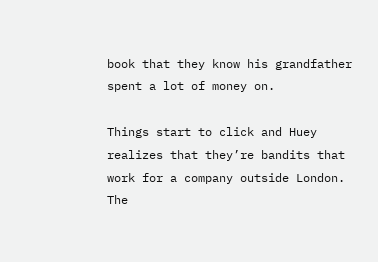book that they know his grandfather spent a lot of money on.

Things start to click and Huey realizes that they’re bandits that work for a company outside London.  The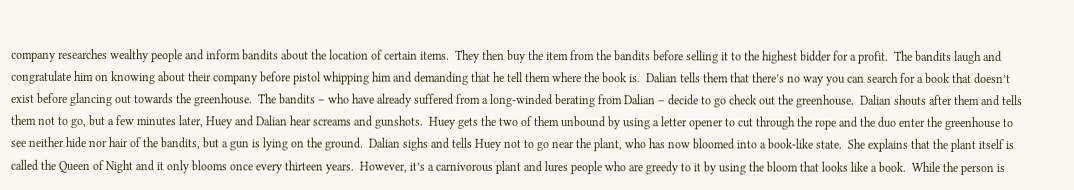company researches wealthy people and inform bandits about the location of certain items.  They then buy the item from the bandits before selling it to the highest bidder for a profit.  The bandits laugh and congratulate him on knowing about their company before pistol whipping him and demanding that he tell them where the book is.  Dalian tells them that there’s no way you can search for a book that doesn’t exist before glancing out towards the greenhouse.  The bandits – who have already suffered from a long-winded berating from Dalian – decide to go check out the greenhouse.  Dalian shouts after them and tells them not to go, but a few minutes later, Huey and Dalian hear screams and gunshots.  Huey gets the two of them unbound by using a letter opener to cut through the rope and the duo enter the greenhouse to see neither hide nor hair of the bandits, but a gun is lying on the ground.  Dalian sighs and tells Huey not to go near the plant, who has now bloomed into a book-like state.  She explains that the plant itself is called the Queen of Night and it only blooms once every thirteen years.  However, it’s a carnivorous plant and lures people who are greedy to it by using the bloom that looks like a book.  While the person is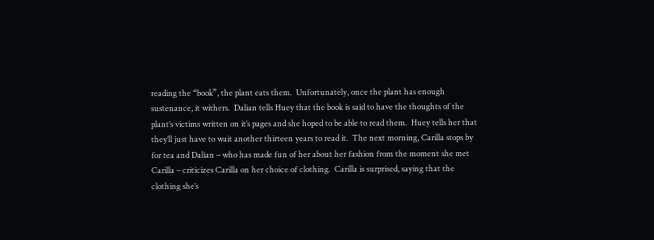reading the “book”, the plant eats them.  Unfortunately, once the plant has enough sustenance, it withers.  Dalian tells Huey that the book is said to have the thoughts of the plant’s victims written on it’s pages and she hoped to be able to read them.  Huey tells her that they’ll just have to wait another thirteen years to read it.  The next morning, Carilla stops by for tea and Dalian – who has made fun of her about her fashion from the moment she met Carilla – criticizes Carilla on her choice of clothing.  Carilla is surprised, saying that the clothing she’s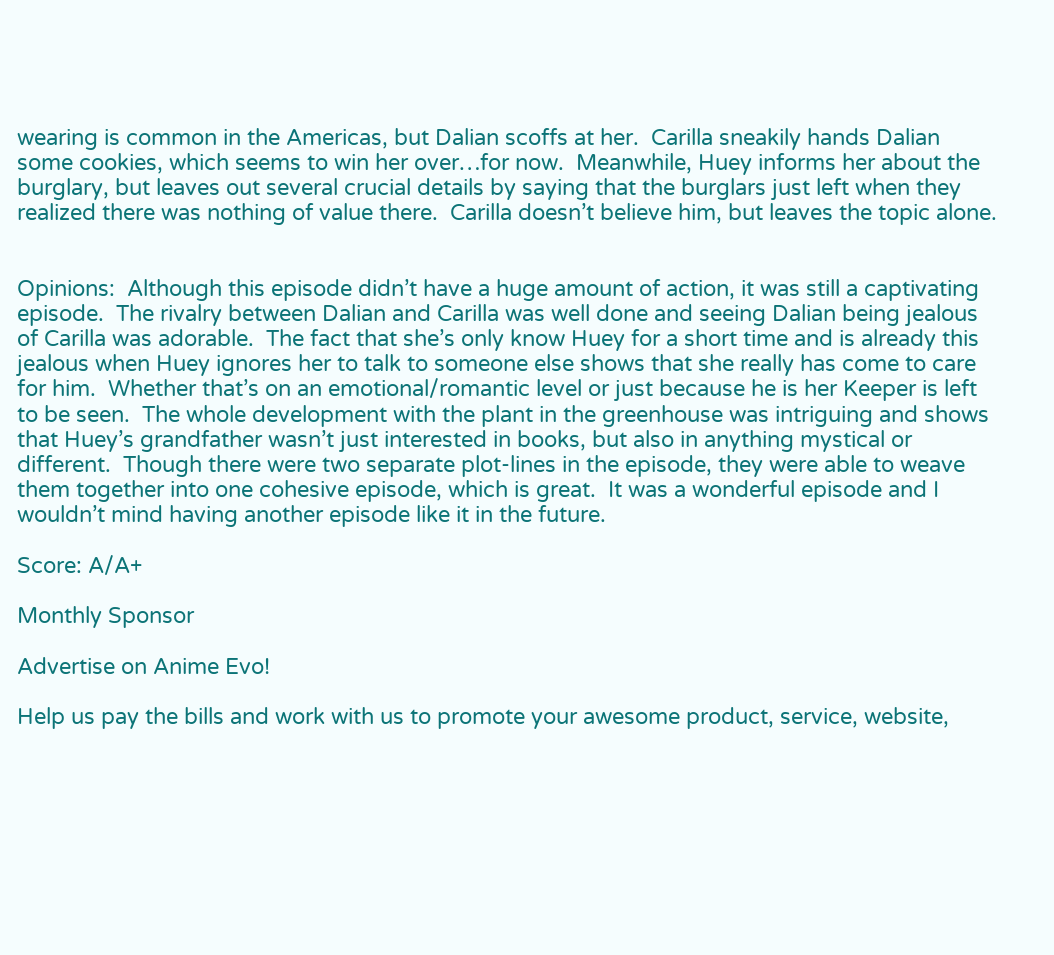wearing is common in the Americas, but Dalian scoffs at her.  Carilla sneakily hands Dalian some cookies, which seems to win her over…for now.  Meanwhile, Huey informs her about the burglary, but leaves out several crucial details by saying that the burglars just left when they realized there was nothing of value there.  Carilla doesn’t believe him, but leaves the topic alone.


Opinions:  Although this episode didn’t have a huge amount of action, it was still a captivating episode.  The rivalry between Dalian and Carilla was well done and seeing Dalian being jealous of Carilla was adorable.  The fact that she’s only know Huey for a short time and is already this jealous when Huey ignores her to talk to someone else shows that she really has come to care for him.  Whether that’s on an emotional/romantic level or just because he is her Keeper is left to be seen.  The whole development with the plant in the greenhouse was intriguing and shows that Huey’s grandfather wasn’t just interested in books, but also in anything mystical or different.  Though there were two separate plot-lines in the episode, they were able to weave them together into one cohesive episode, which is great.  It was a wonderful episode and I wouldn’t mind having another episode like it in the future.

Score: A/A+

Monthly Sponsor

Advertise on Anime Evo!

Help us pay the bills and work with us to promote your awesome product, service, website,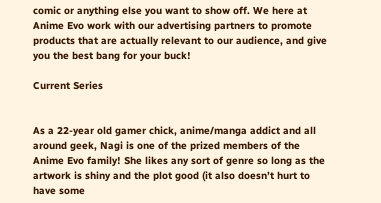comic or anything else you want to show off. We here at Anime Evo work with our advertising partners to promote products that are actually relevant to our audience, and give you the best bang for your buck!

Current Series


As a 22-year old gamer chick, anime/manga addict and all around geek, Nagi is one of the prized members of the Anime Evo family! She likes any sort of genre so long as the artwork is shiny and the plot good (it also doesn’t hurt to have some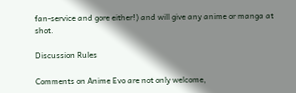fan-service and gore either!) and will give any anime or manga at shot.

Discussion Rules

Comments on Anime Evo are not only welcome,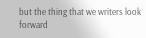but the thing that we writers look forward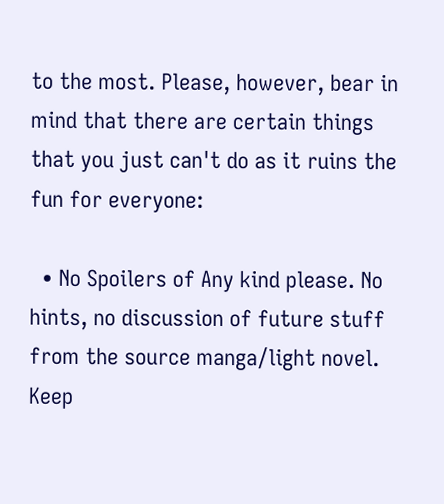to the most. Please, however, bear in mind that there are certain things that you just can't do as it ruins the fun for everyone:

  • No Spoilers of Any kind please. No hints, no discussion of future stuff from the source manga/light novel. Keep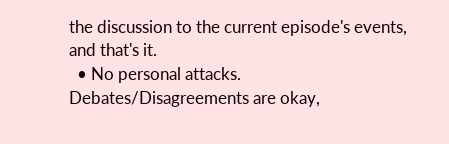the discussion to the current episode's events, and that's it.
  • No personal attacks. Debates/Disagreements are okay,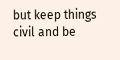but keep things civil and be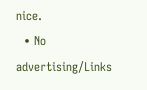nice.
  • No advertising/Links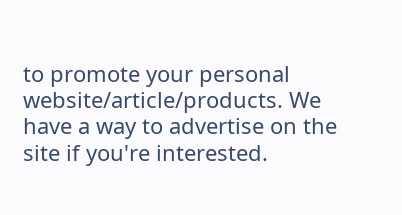to promote your personal website/article/products. We have a way to advertise on the site if you're interested.